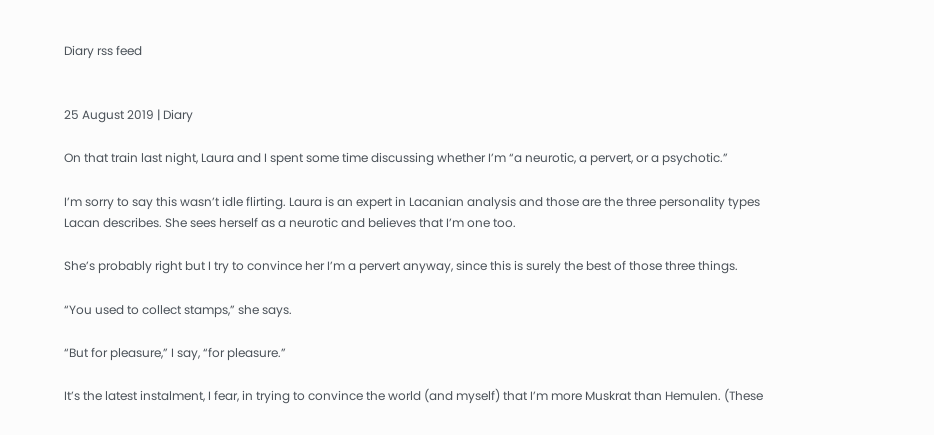Diary rss feed


25 August 2019 | Diary

On that train last night, Laura and I spent some time discussing whether I’m “a neurotic, a pervert, or a psychotic.”

I’m sorry to say this wasn’t idle flirting. Laura is an expert in Lacanian analysis and those are the three personality types Lacan describes. She sees herself as a neurotic and believes that I’m one too.

She’s probably right but I try to convince her I’m a pervert anyway, since this is surely the best of those three things.

“You used to collect stamps,” she says.

“But for pleasure,” I say, “for pleasure.”

It’s the latest instalment, I fear, in trying to convince the world (and myself) that I’m more Muskrat than Hemulen. (These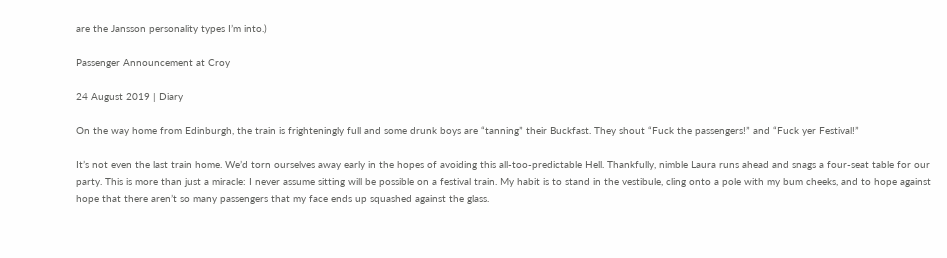are the Jansson personality types I’m into.)

Passenger Announcement at Croy

24 August 2019 | Diary

On the way home from Edinburgh, the train is frighteningly full and some drunk boys are “tanning” their Buckfast. They shout “Fuck the passengers!” and “Fuck yer Festival!”

It’s not even the last train home. We’d torn ourselves away early in the hopes of avoiding this all-too-predictable Hell. Thankfully, nimble Laura runs ahead and snags a four-seat table for our party. This is more than just a miracle: I never assume sitting will be possible on a festival train. My habit is to stand in the vestibule, cling onto a pole with my bum cheeks, and to hope against hope that there aren’t so many passengers that my face ends up squashed against the glass.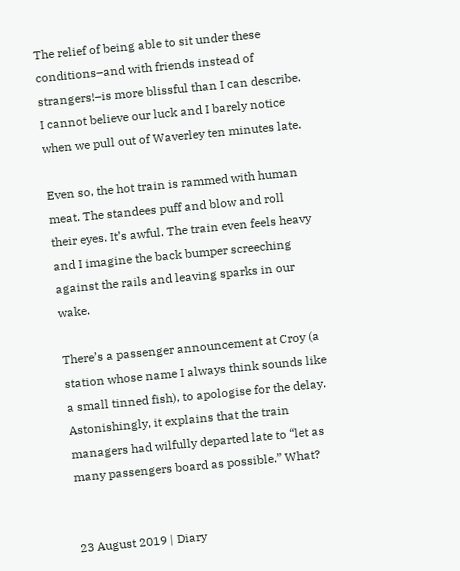The relief of being able to sit under these conditions–and with friends instead of strangers!–is more blissful than I can describe. I cannot believe our luck and I barely notice when we pull out of Waverley ten minutes late.

Even so, the hot train is rammed with human meat. The standees puff and blow and roll their eyes. It’s awful. The train even feels heavy and I imagine the back bumper screeching against the rails and leaving sparks in our wake.

There’s a passenger announcement at Croy (a station whose name I always think sounds like a small tinned fish), to apologise for the delay. Astonishingly, it explains that the train managers had wilfully departed late to “let as many passengers board as possible.” What?


23 August 2019 | Diary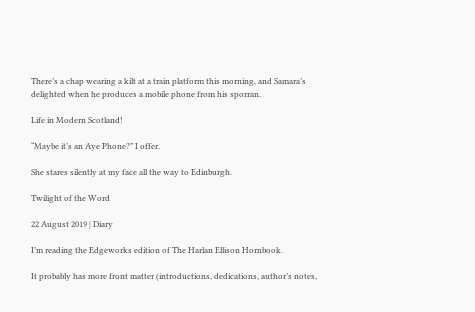There’s a chap wearing a kilt at a train platform this morning, and Samara’s delighted when he produces a mobile phone from his sporran.

Life in Modern Scotland!

“Maybe it’s an Aye Phone?” I offer.

She stares silently at my face all the way to Edinburgh.

Twilight of the Word

22 August 2019 | Diary

I’m reading the Edgeworks edition of The Harlan Ellison Hornbook.

It probably has more front matter (introductions, dedications, author’s notes,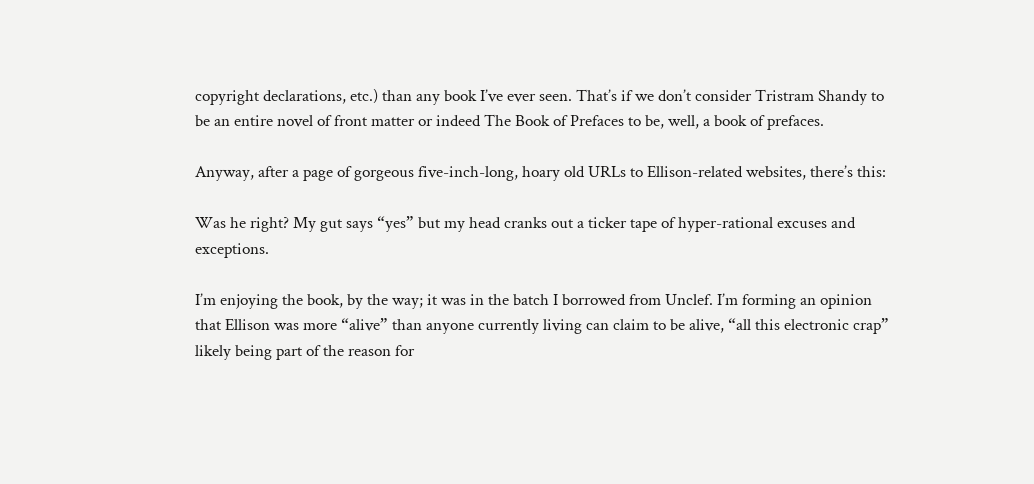copyright declarations, etc.) than any book I’ve ever seen. That’s if we don’t consider Tristram Shandy to be an entire novel of front matter or indeed The Book of Prefaces to be, well, a book of prefaces.

Anyway, after a page of gorgeous five-inch-long, hoary old URLs to Ellison-related websites, there’s this:

Was he right? My gut says “yes” but my head cranks out a ticker tape of hyper-rational excuses and exceptions.

I’m enjoying the book, by the way; it was in the batch I borrowed from Unclef. I’m forming an opinion that Ellison was more “alive” than anyone currently living can claim to be alive, “all this electronic crap” likely being part of the reason for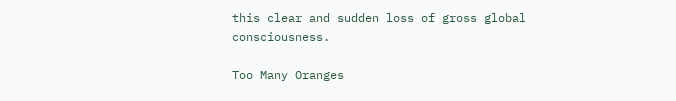this clear and sudden loss of gross global consciousness.

Too Many Oranges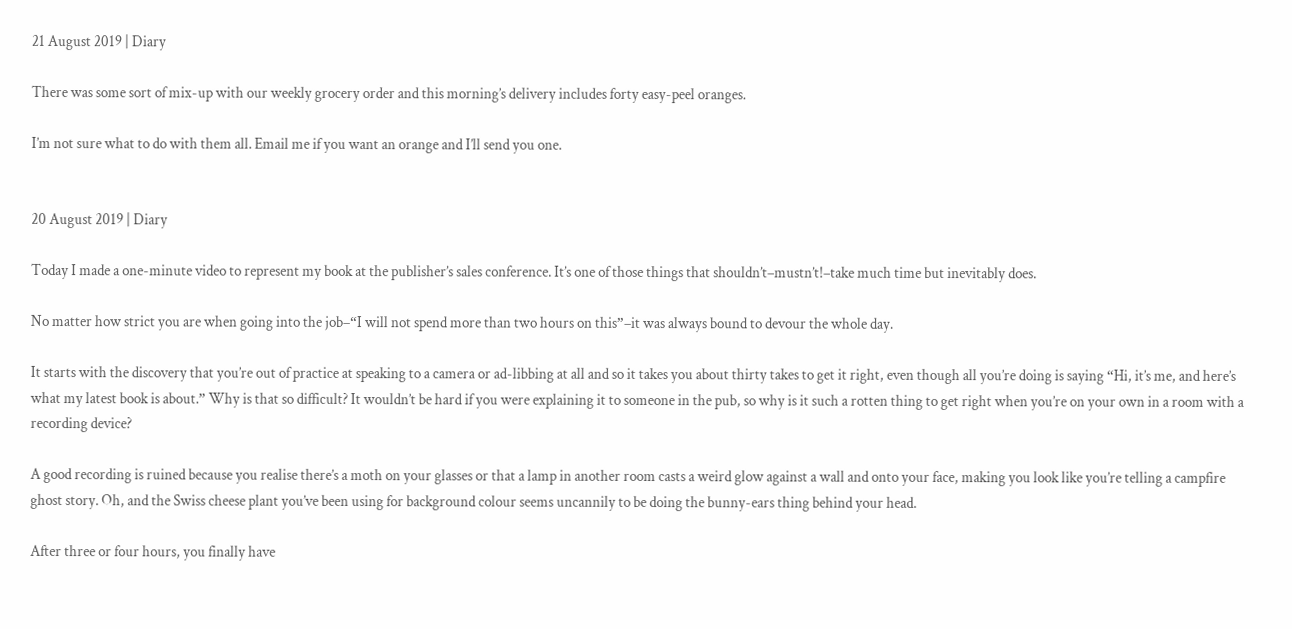21 August 2019 | Diary

There was some sort of mix-up with our weekly grocery order and this morning’s delivery includes forty easy-peel oranges.

I’m not sure what to do with them all. Email me if you want an orange and I’ll send you one.


20 August 2019 | Diary

Today I made a one-minute video to represent my book at the publisher’s sales conference. It’s one of those things that shouldn’t–mustn’t!–take much time but inevitably does.

No matter how strict you are when going into the job–“I will not spend more than two hours on this”–it was always bound to devour the whole day.

It starts with the discovery that you’re out of practice at speaking to a camera or ad-libbing at all and so it takes you about thirty takes to get it right, even though all you’re doing is saying “Hi, it’s me, and here’s what my latest book is about.” Why is that so difficult? It wouldn’t be hard if you were explaining it to someone in the pub, so why is it such a rotten thing to get right when you’re on your own in a room with a recording device?

A good recording is ruined because you realise there’s a moth on your glasses or that a lamp in another room casts a weird glow against a wall and onto your face, making you look like you’re telling a campfire ghost story. Oh, and the Swiss cheese plant you’ve been using for background colour seems uncannily to be doing the bunny-ears thing behind your head.

After three or four hours, you finally have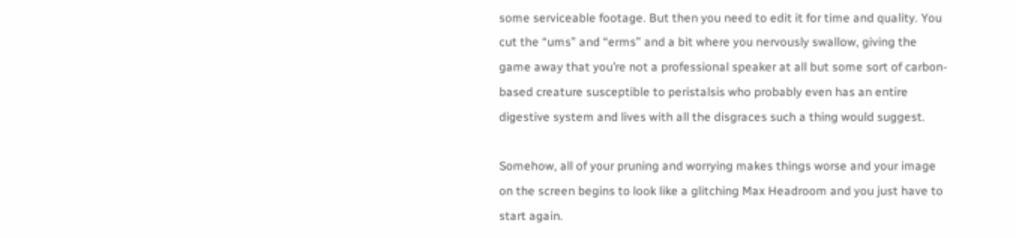some serviceable footage. But then you need to edit it for time and quality. You cut the “ums” and “erms” and a bit where you nervously swallow, giving the game away that you’re not a professional speaker at all but some sort of carbon-based creature susceptible to peristalsis who probably even has an entire digestive system and lives with all the disgraces such a thing would suggest.

Somehow, all of your pruning and worrying makes things worse and your image on the screen begins to look like a glitching Max Headroom and you just have to start again.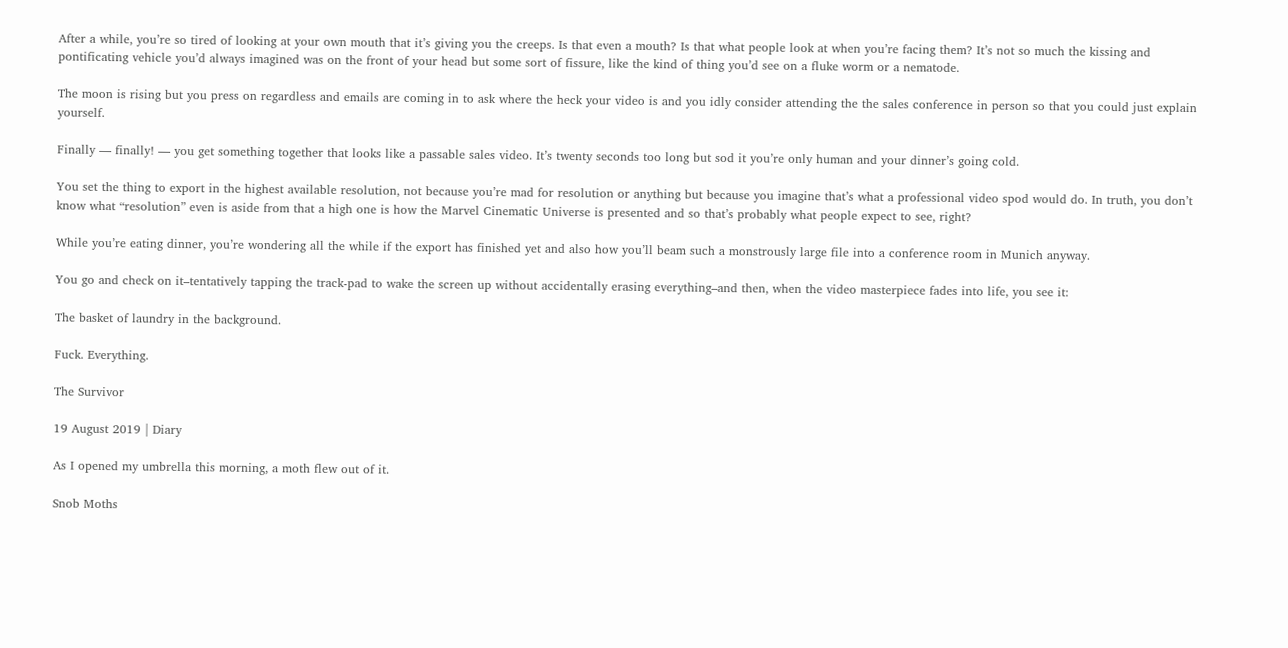After a while, you’re so tired of looking at your own mouth that it’s giving you the creeps. Is that even a mouth? Is that what people look at when you’re facing them? It’s not so much the kissing and pontificating vehicle you’d always imagined was on the front of your head but some sort of fissure, like the kind of thing you’d see on a fluke worm or a nematode.

The moon is rising but you press on regardless and emails are coming in to ask where the heck your video is and you idly consider attending the the sales conference in person so that you could just explain yourself.

Finally — finally! — you get something together that looks like a passable sales video. It’s twenty seconds too long but sod it you’re only human and your dinner’s going cold.

You set the thing to export in the highest available resolution, not because you’re mad for resolution or anything but because you imagine that’s what a professional video spod would do. In truth, you don’t know what “resolution” even is aside from that a high one is how the Marvel Cinematic Universe is presented and so that’s probably what people expect to see, right?

While you’re eating dinner, you’re wondering all the while if the export has finished yet and also how you’ll beam such a monstrously large file into a conference room in Munich anyway.

You go and check on it–tentatively tapping the track-pad to wake the screen up without accidentally erasing everything–and then, when the video masterpiece fades into life, you see it:

The basket of laundry in the background.

Fuck. Everything.

The Survivor

19 August 2019 | Diary

As I opened my umbrella this morning, a moth flew out of it.

Snob Moths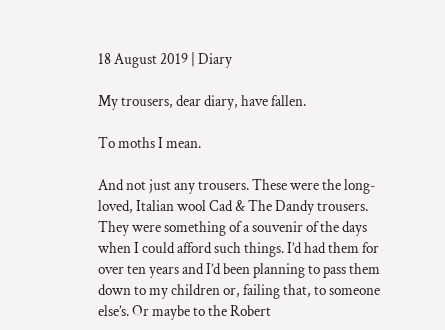18 August 2019 | Diary

My trousers, dear diary, have fallen.

To moths I mean.

And not just any trousers. These were the long-loved, Italian wool Cad & The Dandy trousers. They were something of a souvenir of the days when I could afford such things. I’d had them for over ten years and I’d been planning to pass them down to my children or, failing that, to someone else’s. Or maybe to the Robert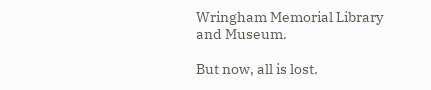Wringham Memorial Library and Museum.

But now, all is lost.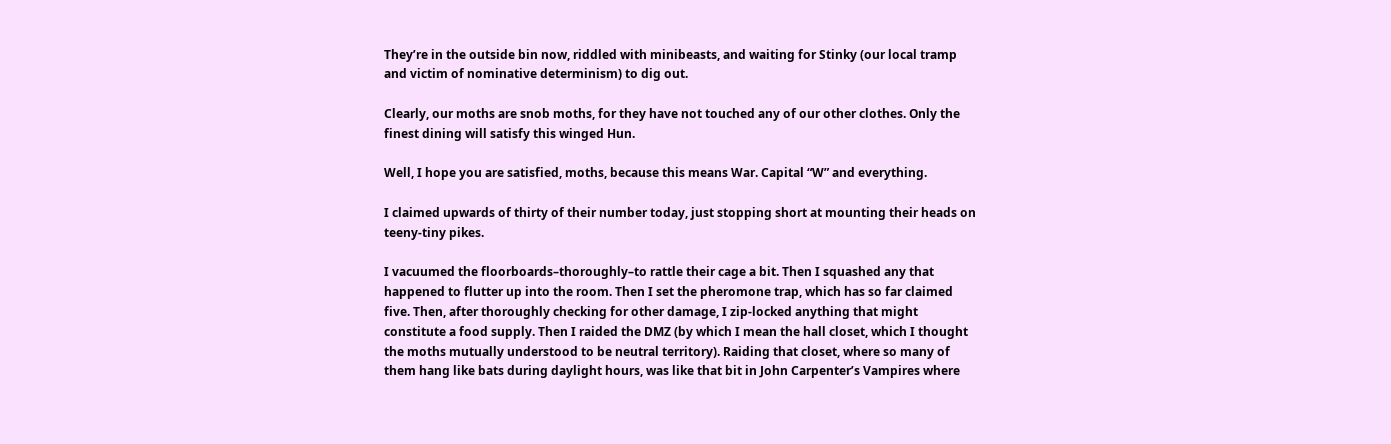They’re in the outside bin now, riddled with minibeasts, and waiting for Stinky (our local tramp and victim of nominative determinism) to dig out.

Clearly, our moths are snob moths, for they have not touched any of our other clothes. Only the finest dining will satisfy this winged Hun.

Well, I hope you are satisfied, moths, because this means War. Capital “W” and everything.

I claimed upwards of thirty of their number today, just stopping short at mounting their heads on teeny-tiny pikes.

I vacuumed the floorboards–thoroughly–to rattle their cage a bit. Then I squashed any that happened to flutter up into the room. Then I set the pheromone trap, which has so far claimed five. Then, after thoroughly checking for other damage, I zip-locked anything that might constitute a food supply. Then I raided the DMZ (by which I mean the hall closet, which I thought the moths mutually understood to be neutral territory). Raiding that closet, where so many of them hang like bats during daylight hours, was like that bit in John Carpenter’s Vampires where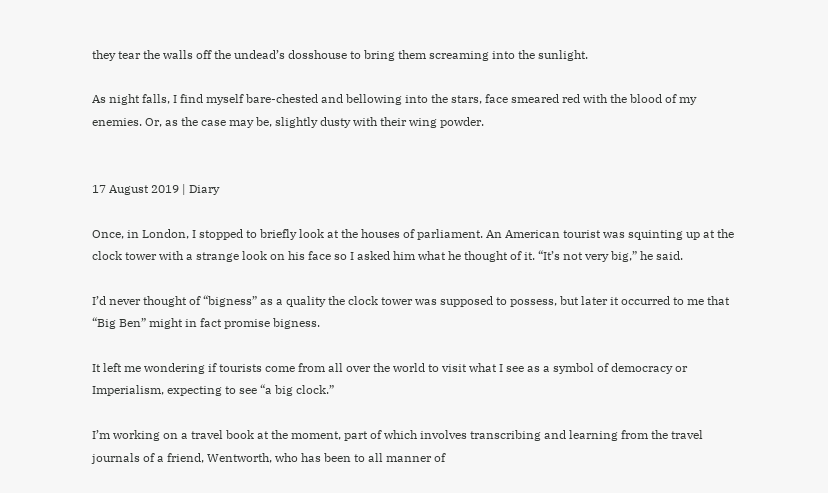they tear the walls off the undead’s dosshouse to bring them screaming into the sunlight.

As night falls, I find myself bare-chested and bellowing into the stars, face smeared red with the blood of my enemies. Or, as the case may be, slightly dusty with their wing powder.


17 August 2019 | Diary

Once, in London, I stopped to briefly look at the houses of parliament. An American tourist was squinting up at the clock tower with a strange look on his face so I asked him what he thought of it. “It’s not very big,” he said.

I’d never thought of “bigness” as a quality the clock tower was supposed to possess, but later it occurred to me that “Big Ben” might in fact promise bigness.

It left me wondering if tourists come from all over the world to visit what I see as a symbol of democracy or Imperialism, expecting to see “a big clock.”

I’m working on a travel book at the moment, part of which involves transcribing and learning from the travel journals of a friend, Wentworth, who has been to all manner of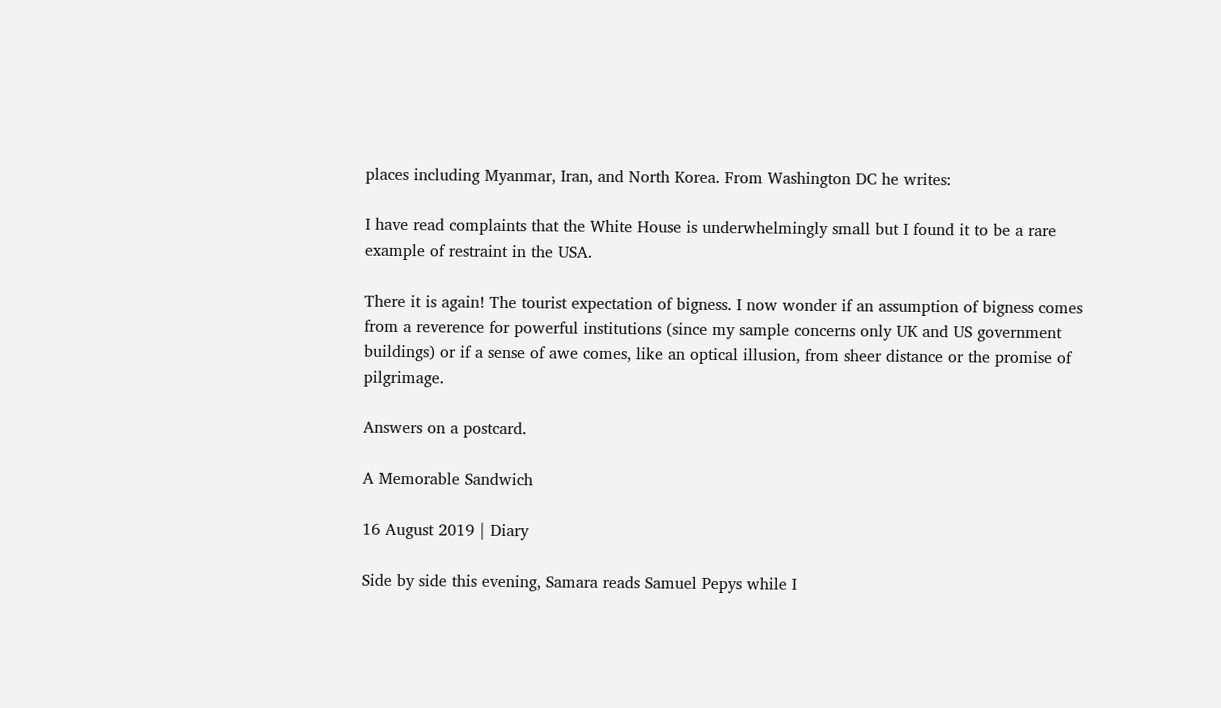places including Myanmar, Iran, and North Korea. From Washington DC he writes:

I have read complaints that the White House is underwhelmingly small but I found it to be a rare example of restraint in the USA.

There it is again! The tourist expectation of bigness. I now wonder if an assumption of bigness comes from a reverence for powerful institutions (since my sample concerns only UK and US government buildings) or if a sense of awe comes, like an optical illusion, from sheer distance or the promise of pilgrimage.

Answers on a postcard.

A Memorable Sandwich

16 August 2019 | Diary

Side by side this evening, Samara reads Samuel Pepys while I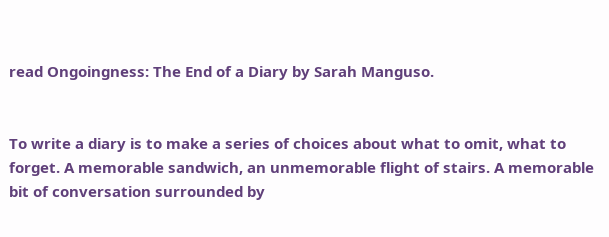read Ongoingness: The End of a Diary by Sarah Manguso.


To write a diary is to make a series of choices about what to omit, what to forget. A memorable sandwich, an unmemorable flight of stairs. A memorable bit of conversation surrounded by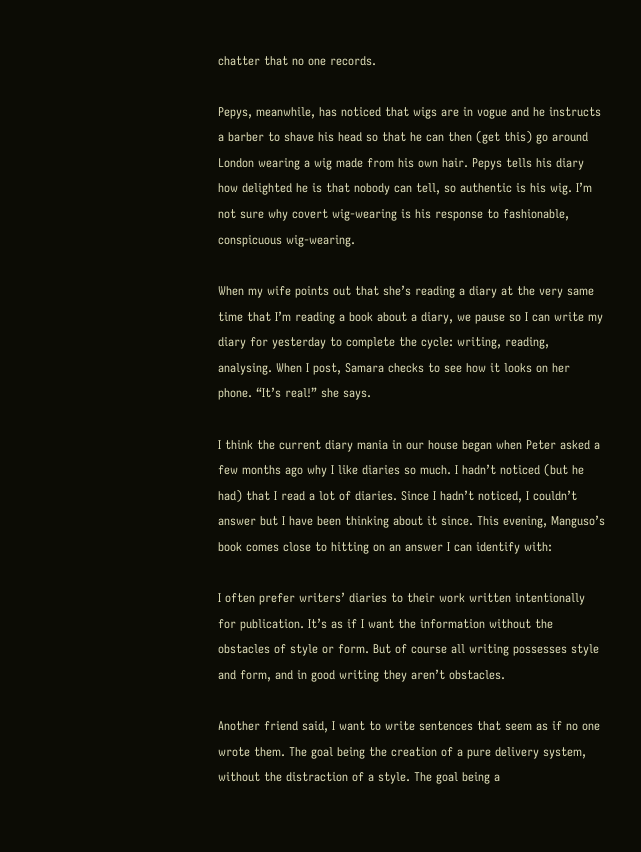chatter that no one records.

Pepys, meanwhile, has noticed that wigs are in vogue and he instructs a barber to shave his head so that he can then (get this) go around London wearing a wig made from his own hair. Pepys tells his diary how delighted he is that nobody can tell, so authentic is his wig. I’m not sure why covert wig-wearing is his response to fashionable, conspicuous wig-wearing.

When my wife points out that she’s reading a diary at the very same time that I’m reading a book about a diary, we pause so I can write my diary for yesterday to complete the cycle: writing, reading, analysing. When I post, Samara checks to see how it looks on her phone. “It’s real!” she says.

I think the current diary mania in our house began when Peter asked a few months ago why I like diaries so much. I hadn’t noticed (but he had) that I read a lot of diaries. Since I hadn’t noticed, I couldn’t answer but I have been thinking about it since. This evening, Manguso’s book comes close to hitting on an answer I can identify with:

I often prefer writers’ diaries to their work written intentionally for publication. It’s as if I want the information without the obstacles of style or form. But of course all writing possesses style and form, and in good writing they aren’t obstacles.

Another friend said, I want to write sentences that seem as if no one wrote them. The goal being the creation of a pure delivery system, without the distraction of a style. The goal being a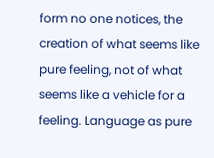form no one notices, the creation of what seems like pure feeling, not of what seems like a vehicle for a feeling. Language as pure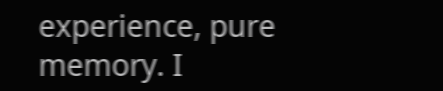experience, pure memory. I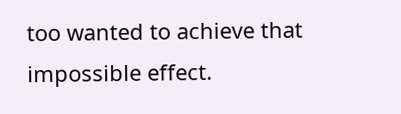too wanted to achieve that impossible effect.